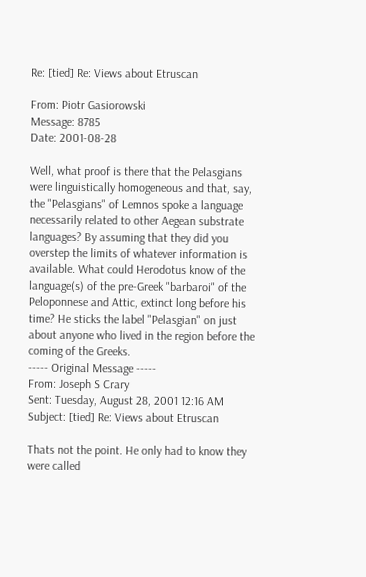Re: [tied] Re: Views about Etruscan

From: Piotr Gasiorowski
Message: 8785
Date: 2001-08-28

Well, what proof is there that the Pelasgians were linguistically homogeneous and that, say, the "Pelasgians" of Lemnos spoke a language necessarily related to other Aegean substrate languages? By assuming that they did you overstep the limits of whatever information is available. What could Herodotus know of the language(s) of the pre-Greek "barbaroi" of the Peloponnese and Attic, extinct long before his time? He sticks the label "Pelasgian" on just about anyone who lived in the region before the coming of the Greeks.
----- Original Message -----
From: Joseph S Crary
Sent: Tuesday, August 28, 2001 12:16 AM
Subject: [tied] Re: Views about Etruscan

Thats not the point. He only had to know they were called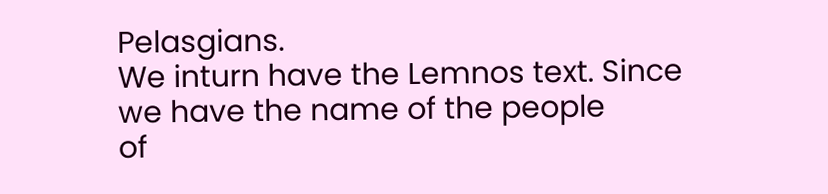Pelasgians.
We inturn have the Lemnos text. Since we have the name of the people
of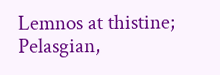Lemnos at thistine; Pelasgian,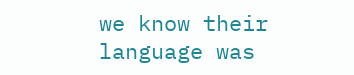we know their language was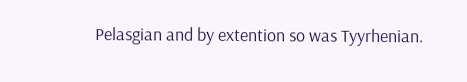Pelasgian and by extention so was Tyyrhenian.